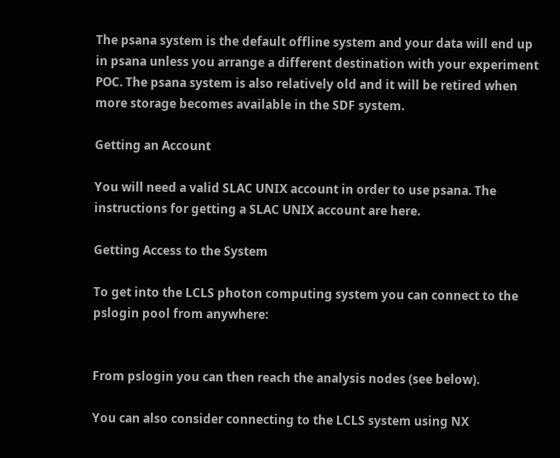The psana system is the default offline system and your data will end up in psana unless you arrange a different destination with your experiment POC. The psana system is also relatively old and it will be retired when more storage becomes available in the SDF system.

Getting an Account

You will need a valid SLAC UNIX account in order to use psana. The instructions for getting a SLAC UNIX account are here.

Getting Access to the System

To get into the LCLS photon computing system you can connect to the pslogin pool from anywhere:


From pslogin you can then reach the analysis nodes (see below).

You can also consider connecting to the LCLS system using NX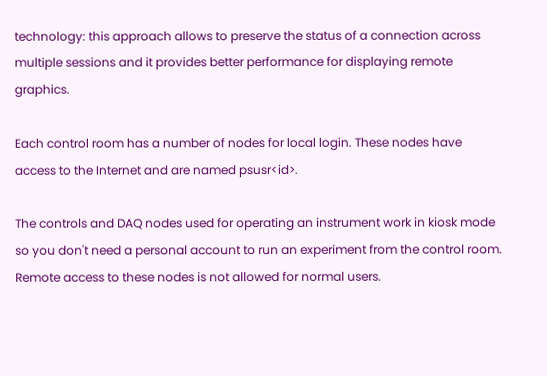technology: this approach allows to preserve the status of a connection across multiple sessions and it provides better performance for displaying remote graphics.

Each control room has a number of nodes for local login. These nodes have access to the Internet and are named psusr<id>.

The controls and DAQ nodes used for operating an instrument work in kiosk mode so you don't need a personal account to run an experiment from the control room. Remote access to these nodes is not allowed for normal users.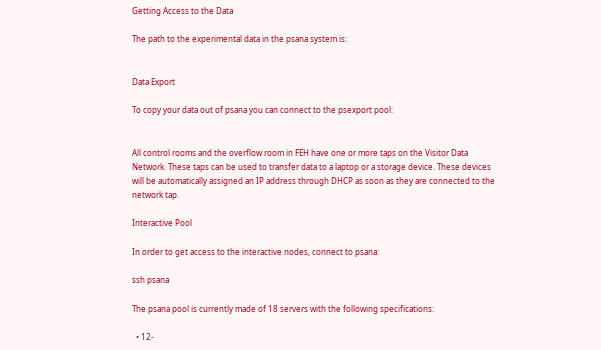Getting Access to the Data

The path to the experimental data in the psana system is:


Data Export

To copy your data out of psana you can connect to the psexport pool:


All control rooms and the overflow room in FEH have one or more taps on the Visitor Data Network. These taps can be used to transfer data to a laptop or a storage device. These devices will be automatically assigned an IP address through DHCP as soon as they are connected to the network tap.

Interactive Pool

In order to get access to the interactive nodes, connect to psana:

ssh psana

The psana pool is currently made of 18 servers with the following specifications:

  • 12-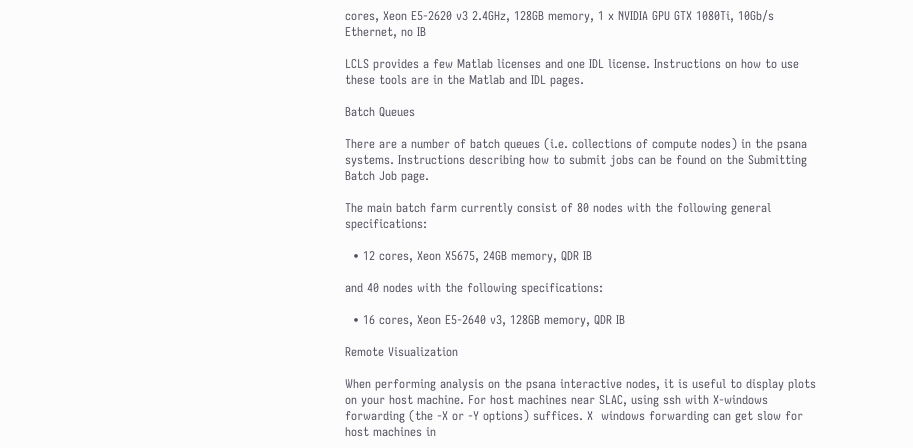cores, Xeon E5-2620 v3 2.4GHz, 128GB memory, 1 x NVIDIA GPU GTX 1080Ti, 10Gb/s Ethernet, no IB

LCLS provides a few Matlab licenses and one IDL license. Instructions on how to use these tools are in the Matlab and IDL pages.

Batch Queues

There are a number of batch queues (i.e. collections of compute nodes) in the psana systems. Instructions describing how to submit jobs can be found on the Submitting Batch Job page.

The main batch farm currently consist of 80 nodes with the following general specifications:

  • 12 cores, Xeon X5675, 24GB memory, QDR IB

and 40 nodes with the following specifications:

  • 16 cores, Xeon E5-2640 v3, 128GB memory, QDR IB

Remote Visualization

When performing analysis on the psana interactive nodes, it is useful to display plots on your host machine. For host machines near SLAC, using ssh with X-windows forwarding (the -X or -Y options) suffices. X  windows forwarding can get slow for host machines in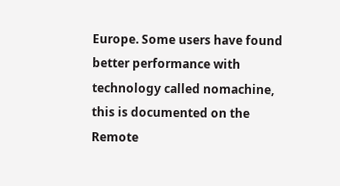Europe. Some users have found better performance with technology called nomachine, this is documented on the Remote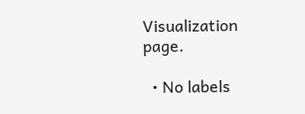Visualization page.

  • No labels